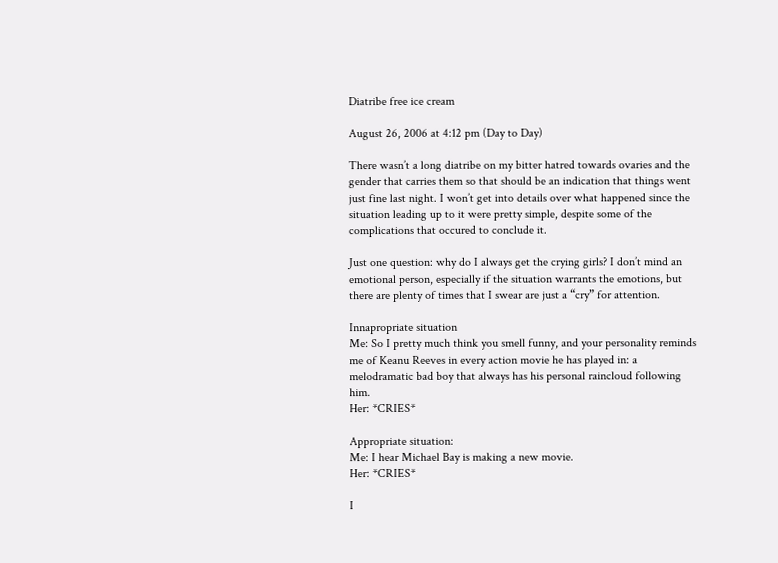Diatribe free ice cream

August 26, 2006 at 4:12 pm (Day to Day)

There wasn’t a long diatribe on my bitter hatred towards ovaries and the gender that carries them so that should be an indication that things went just fine last night. I won’t get into details over what happened since the situation leading up to it were pretty simple, despite some of the complications that occured to conclude it.

Just one question: why do I always get the crying girls? I don’t mind an emotional person, especially if the situation warrants the emotions, but there are plenty of times that I swear are just a “cry” for attention.

Innapropriate situation
Me: So I pretty much think you smell funny, and your personality reminds me of Keanu Reeves in every action movie he has played in: a melodramatic bad boy that always has his personal raincloud following him.
Her: *CRIES*

Appropriate situation:
Me: I hear Michael Bay is making a new movie.
Her: *CRIES*

I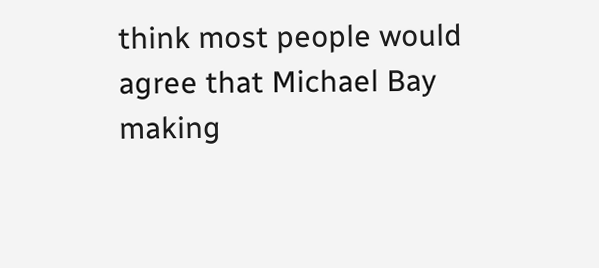think most people would agree that Michael Bay making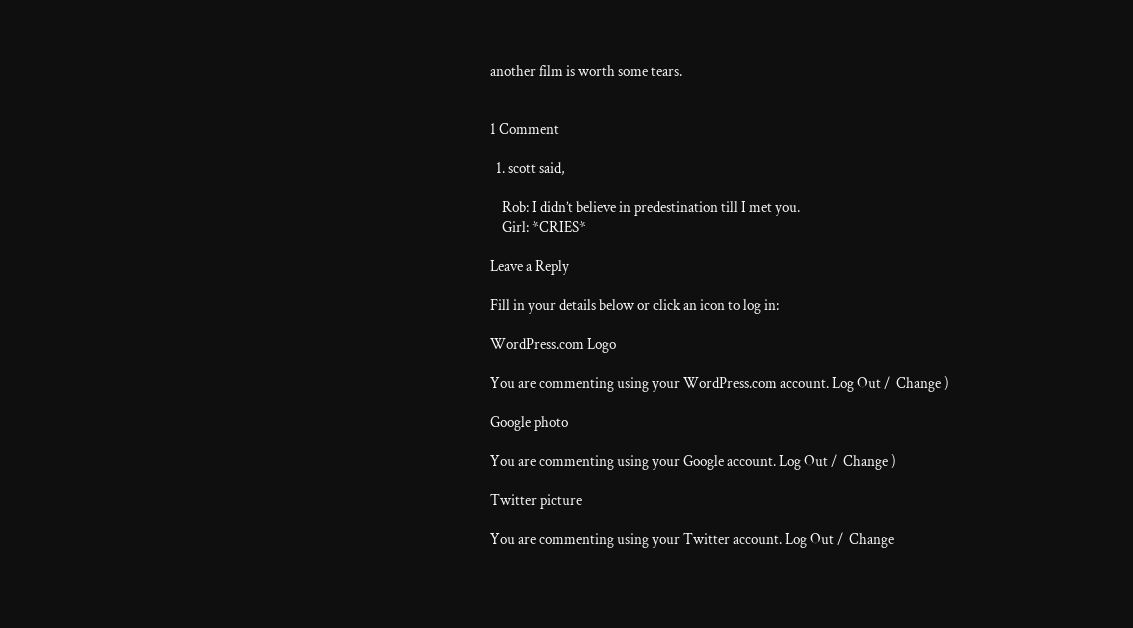another film is worth some tears.


1 Comment

  1. scott said,

    Rob: I didn’t believe in predestination till I met you.
    Girl: *CRIES*

Leave a Reply

Fill in your details below or click an icon to log in:

WordPress.com Logo

You are commenting using your WordPress.com account. Log Out /  Change )

Google photo

You are commenting using your Google account. Log Out /  Change )

Twitter picture

You are commenting using your Twitter account. Log Out /  Change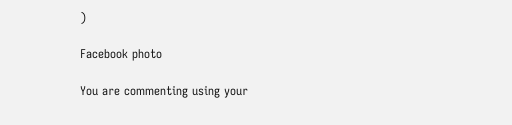)

Facebook photo

You are commenting using your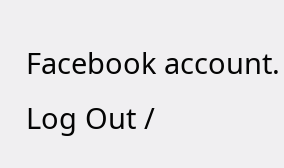Facebook account. Log Out /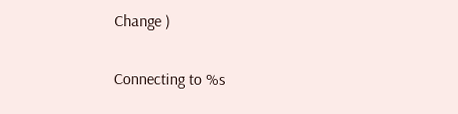Change )

Connecting to %s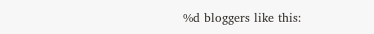%d bloggers like this: